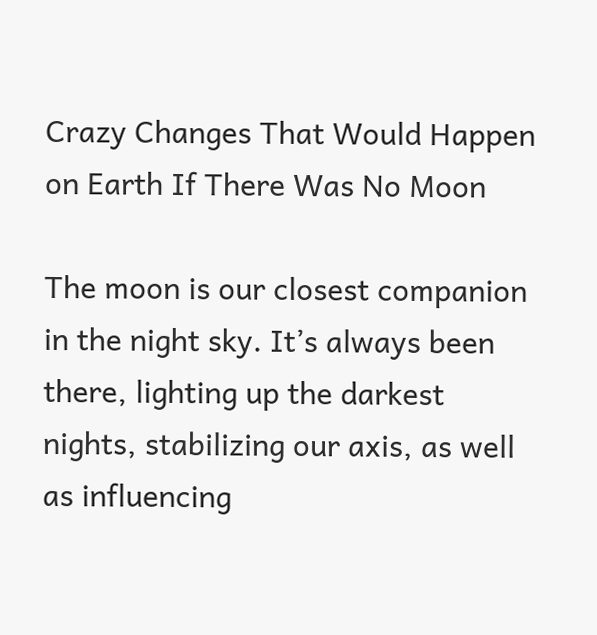Crazy Changes That Would Happen on Earth If There Was No Moon

The moon is our closest companion in the night sky. It’s always been there, lighting up the darkest nights, stabilizing our axis, as well as influencing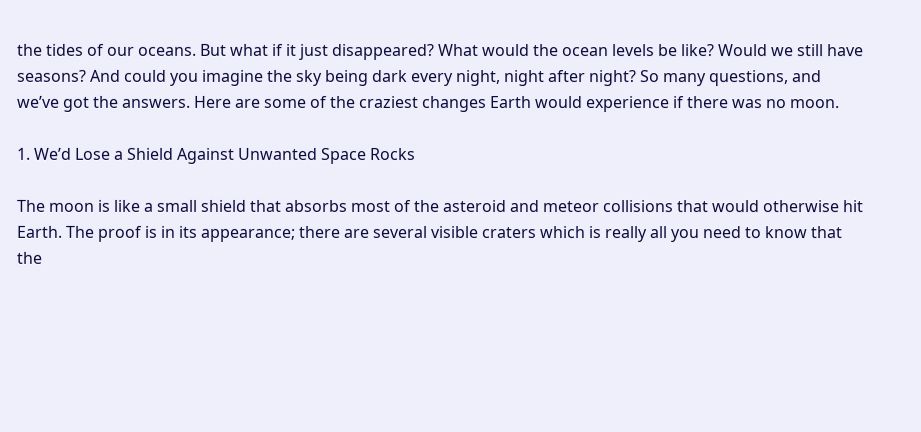the tides of our oceans. But what if it just disappeared? What would the ocean levels be like? Would we still have seasons? And could you imagine the sky being dark every night, night after night? So many questions, and we’ve got the answers. Here are some of the craziest changes Earth would experience if there was no moon.

1. We’d Lose a Shield Against Unwanted Space Rocks

The moon is like a small shield that absorbs most of the asteroid and meteor collisions that would otherwise hit Earth. The proof is in its appearance; there are several visible craters which is really all you need to know that the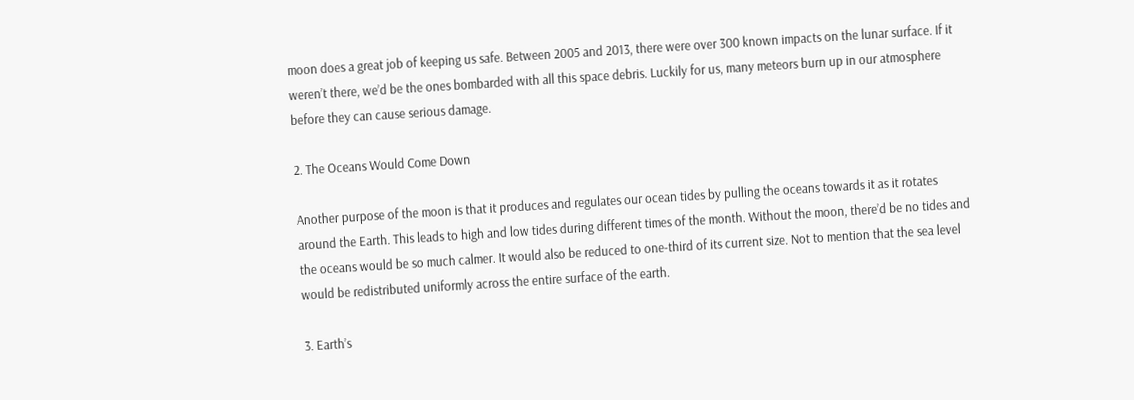moon does a great job of keeping us safe. Between 2005 and 2013, there were over 300 known impacts on the lunar surface. If it weren’t there, we’d be the ones bombarded with all this space debris. Luckily for us, many meteors burn up in our atmosphere before they can cause serious damage.

2. The Oceans Would Come Down

Another purpose of the moon is that it produces and regulates our ocean tides by pulling the oceans towards it as it rotates around the Earth. This leads to high and low tides during different times of the month. Without the moon, there’d be no tides and the oceans would be so much calmer. It would also be reduced to one-third of its current size. Not to mention that the sea level would be redistributed uniformly across the entire surface of the earth.

3. Earth’s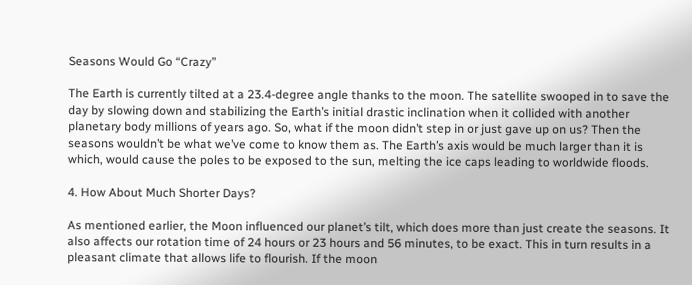Seasons Would Go “Crazy”

The Earth is currently tilted at a 23.4-degree angle thanks to the moon. The satellite swooped in to save the day by slowing down and stabilizing the Earth’s initial drastic inclination when it collided with another planetary body millions of years ago. So, what if the moon didn’t step in or just gave up on us? Then the seasons wouldn’t be what we’ve come to know them as. The Earth’s axis would be much larger than it is which, would cause the poles to be exposed to the sun, melting the ice caps leading to worldwide floods.

4. How About Much Shorter Days?

As mentioned earlier, the Moon influenced our planet’s tilt, which does more than just create the seasons. It also affects our rotation time of 24 hours or 23 hours and 56 minutes, to be exact. This in turn results in a pleasant climate that allows life to flourish. If the moon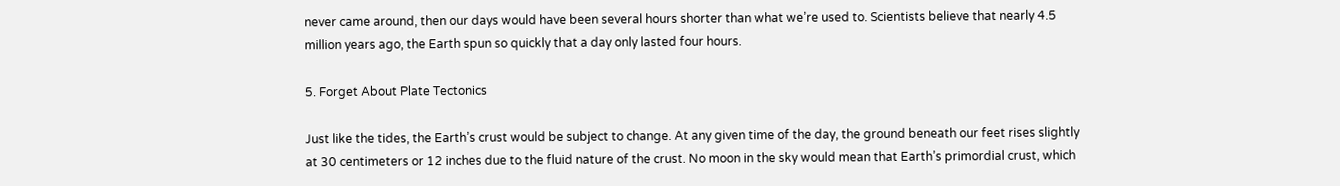never came around, then our days would have been several hours shorter than what we’re used to. Scientists believe that nearly 4.5 million years ago, the Earth spun so quickly that a day only lasted four hours.

5. Forget About Plate Tectonics

Just like the tides, the Earth’s crust would be subject to change. At any given time of the day, the ground beneath our feet rises slightly at 30 centimeters or 12 inches due to the fluid nature of the crust. No moon in the sky would mean that Earth’s primordial crust, which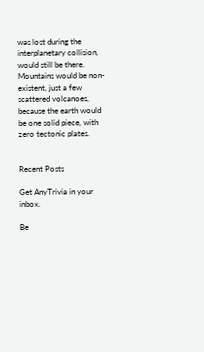was lost during the interplanetary collision, would still be there. Mountains would be non-existent, just a few scattered volcanoes, because the earth would be one solid piece, with zero tectonic plates.


Recent Posts

Get AnyTrivia in your inbox.

Be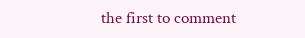the first to comment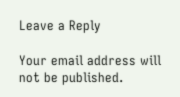Leave a Reply

Your email address will not be published.